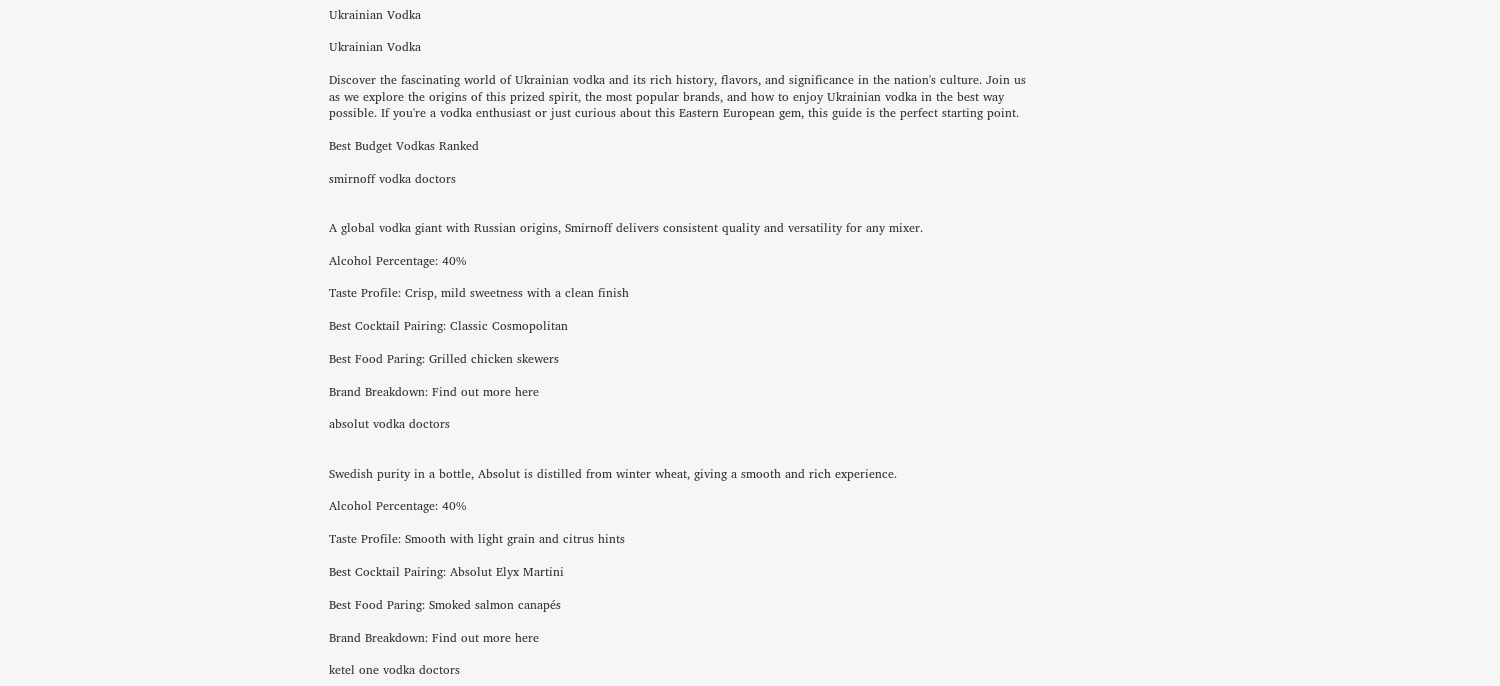Ukrainian Vodka

Ukrainian Vodka

Discover the fascinating world of Ukrainian vodka and its rich history, flavors, and significance in the nation's culture. Join us as we explore the origins of this prized spirit, the most popular brands, and how to enjoy Ukrainian vodka in the best way possible. If you're a vodka enthusiast or just curious about this Eastern European gem, this guide is the perfect starting point.

Best Budget Vodkas Ranked

smirnoff vodka doctors


A global vodka giant with Russian origins, Smirnoff delivers consistent quality and versatility for any mixer.

Alcohol Percentage: 40%

Taste Profile: Crisp, mild sweetness with a clean finish

Best Cocktail Pairing: Classic Cosmopolitan

Best Food Paring: Grilled chicken skewers

Brand Breakdown: Find out more here

absolut vodka doctors


Swedish purity in a bottle, Absolut is distilled from winter wheat, giving a smooth and rich experience.

Alcohol Percentage: 40%

Taste Profile: Smooth with light grain and citrus hints

Best Cocktail Pairing: Absolut Elyx Martini

Best Food Paring: Smoked salmon canapés

Brand Breakdown: Find out more here

ketel one vodka doctors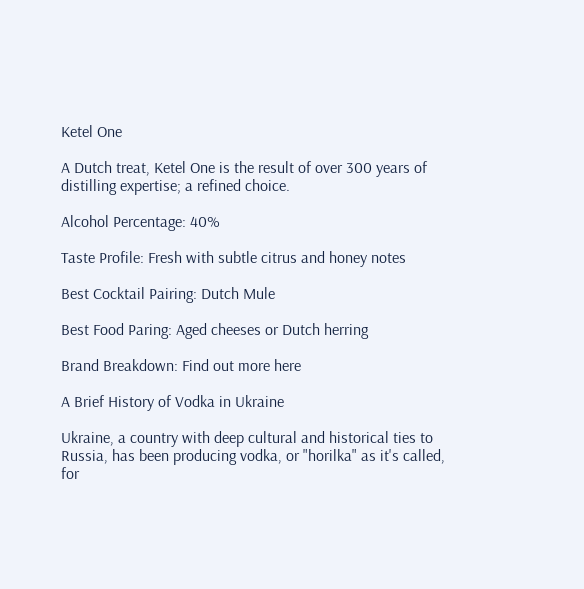Ketel One

A Dutch treat, Ketel One is the result of over 300 years of distilling expertise; a refined choice.

Alcohol Percentage: 40%

Taste Profile: Fresh with subtle citrus and honey notes

Best Cocktail Pairing: Dutch Mule

Best Food Paring: Aged cheeses or Dutch herring

Brand Breakdown: Find out more here

A Brief History of Vodka in Ukraine

Ukraine, a country with deep cultural and historical ties to Russia, has been producing vodka, or "horilka" as it's called, for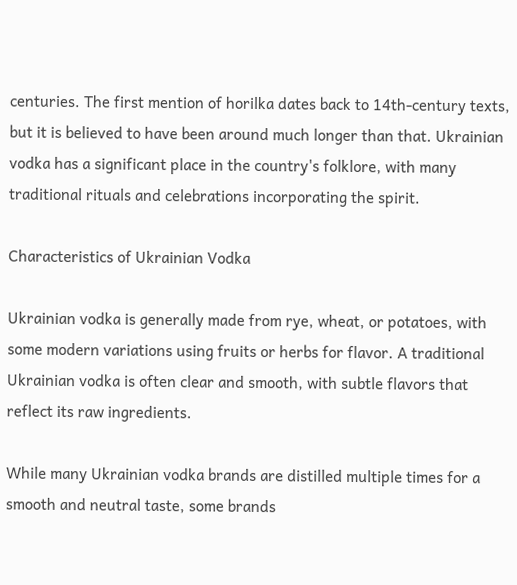centuries. The first mention of horilka dates back to 14th-century texts, but it is believed to have been around much longer than that. Ukrainian vodka has a significant place in the country's folklore, with many traditional rituals and celebrations incorporating the spirit.

Characteristics of Ukrainian Vodka

Ukrainian vodka is generally made from rye, wheat, or potatoes, with some modern variations using fruits or herbs for flavor. A traditional Ukrainian vodka is often clear and smooth, with subtle flavors that reflect its raw ingredients.

While many Ukrainian vodka brands are distilled multiple times for a smooth and neutral taste, some brands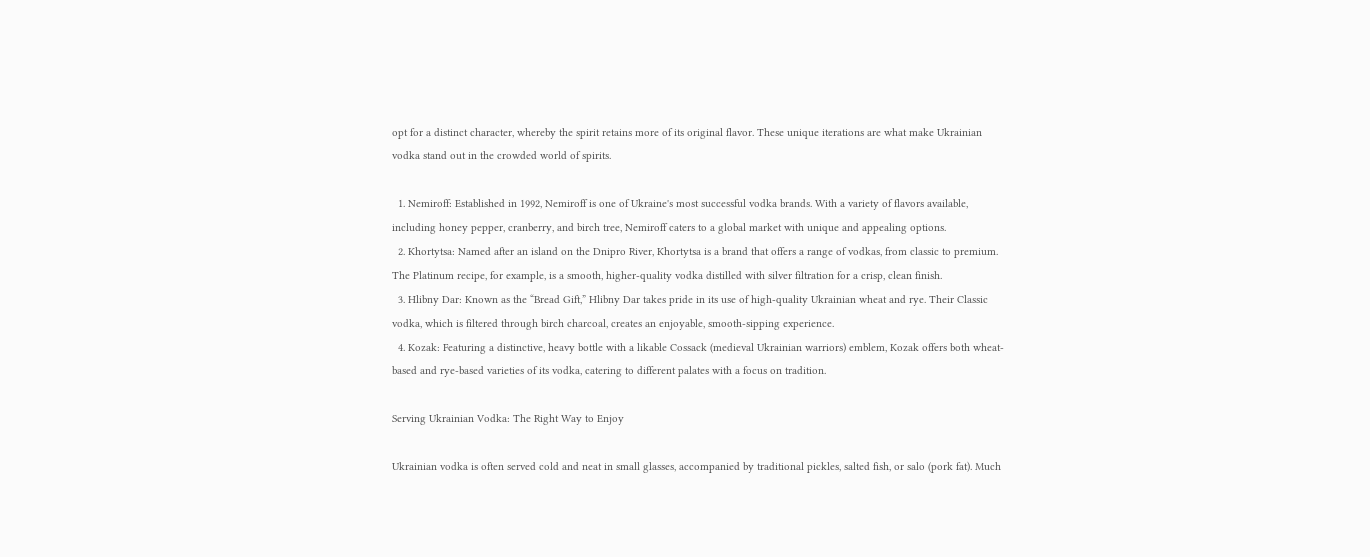opt for a distinct character, whereby the spirit retains more of its original flavor. These unique iterations are what make Ukrainian vodka stand out in the crowded world of spirits.

  1. Nemiroff: Established in 1992, Nemiroff is one of Ukraine's most successful vodka brands. With a variety of flavors available, including honey pepper, cranberry, and birch tree, Nemiroff caters to a global market with unique and appealing options.
  2. Khortytsa: Named after an island on the Dnipro River, Khortytsa is a brand that offers a range of vodkas, from classic to premium. The Platinum recipe, for example, is a smooth, higher-quality vodka distilled with silver filtration for a crisp, clean finish.
  3. Hlibny Dar: Known as the “Bread Gift,” Hlibny Dar takes pride in its use of high-quality Ukrainian wheat and rye. Their Classic vodka, which is filtered through birch charcoal, creates an enjoyable, smooth-sipping experience.
  4. Kozak: Featuring a distinctive, heavy bottle with a likable Cossack (medieval Ukrainian warriors) emblem, Kozak offers both wheat-based and rye-based varieties of its vodka, catering to different palates with a focus on tradition.

Serving Ukrainian Vodka: The Right Way to Enjoy

Ukrainian vodka is often served cold and neat in small glasses, accompanied by traditional pickles, salted fish, or salo (pork fat). Much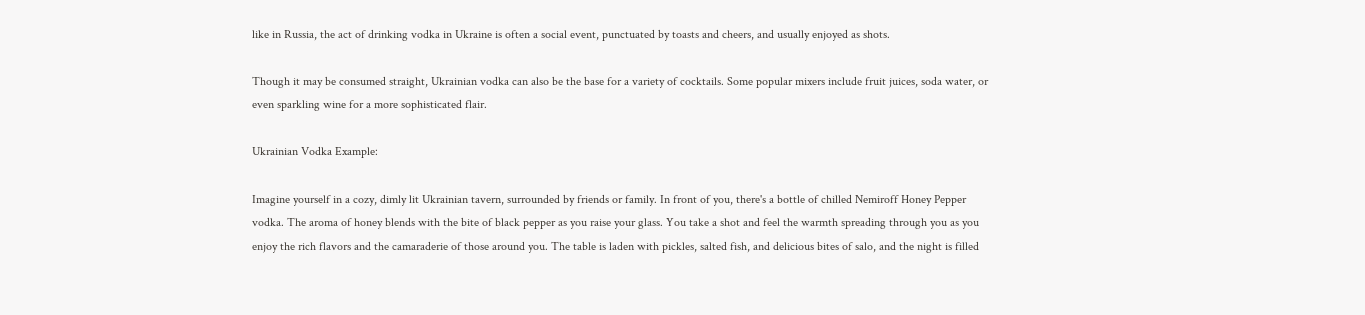like in Russia, the act of drinking vodka in Ukraine is often a social event, punctuated by toasts and cheers, and usually enjoyed as shots.

Though it may be consumed straight, Ukrainian vodka can also be the base for a variety of cocktails. Some popular mixers include fruit juices, soda water, or even sparkling wine for a more sophisticated flair.

Ukrainian Vodka Example:

Imagine yourself in a cozy, dimly lit Ukrainian tavern, surrounded by friends or family. In front of you, there's a bottle of chilled Nemiroff Honey Pepper vodka. The aroma of honey blends with the bite of black pepper as you raise your glass. You take a shot and feel the warmth spreading through you as you enjoy the rich flavors and the camaraderie of those around you. The table is laden with pickles, salted fish, and delicious bites of salo, and the night is filled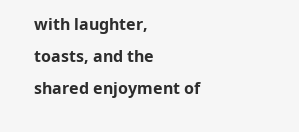with laughter, toasts, and the shared enjoyment of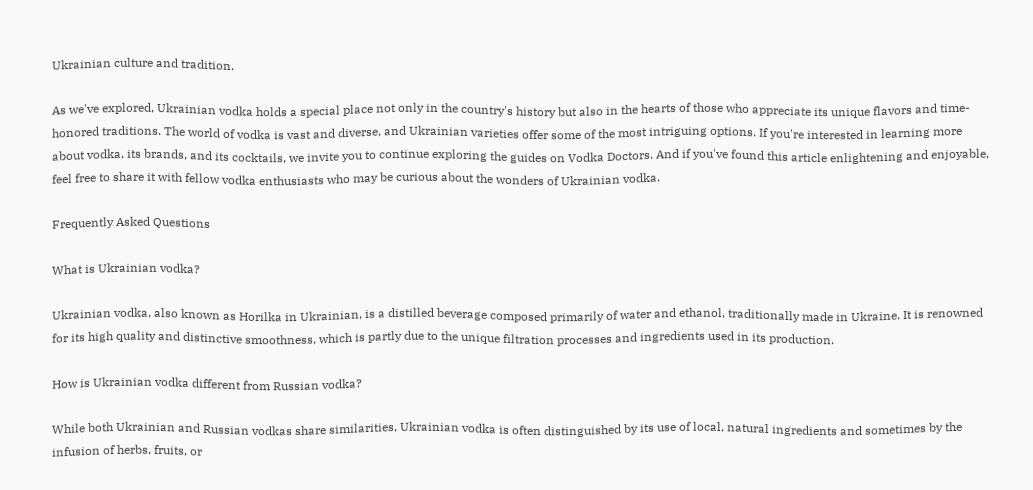Ukrainian culture and tradition.

As we've explored, Ukrainian vodka holds a special place not only in the country's history but also in the hearts of those who appreciate its unique flavors and time-honored traditions. The world of vodka is vast and diverse, and Ukrainian varieties offer some of the most intriguing options. If you're interested in learning more about vodka, its brands, and its cocktails, we invite you to continue exploring the guides on Vodka Doctors. And if you've found this article enlightening and enjoyable, feel free to share it with fellow vodka enthusiasts who may be curious about the wonders of Ukrainian vodka.

Frequently Asked Questions

What is Ukrainian vodka?

Ukrainian vodka, also known as Horilka in Ukrainian, is a distilled beverage composed primarily of water and ethanol, traditionally made in Ukraine. It is renowned for its high quality and distinctive smoothness, which is partly due to the unique filtration processes and ingredients used in its production.

How is Ukrainian vodka different from Russian vodka?

While both Ukrainian and Russian vodkas share similarities, Ukrainian vodka is often distinguished by its use of local, natural ingredients and sometimes by the infusion of herbs, fruits, or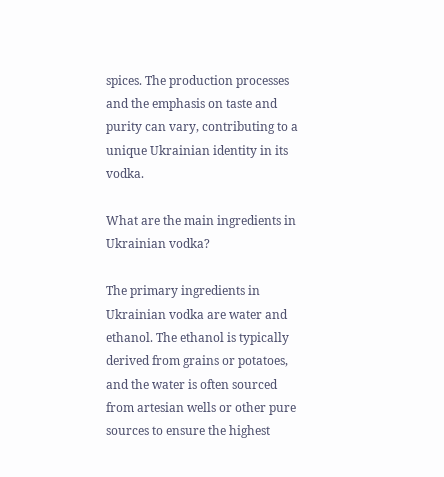spices. The production processes and the emphasis on taste and purity can vary, contributing to a unique Ukrainian identity in its vodka.

What are the main ingredients in Ukrainian vodka?

The primary ingredients in Ukrainian vodka are water and ethanol. The ethanol is typically derived from grains or potatoes, and the water is often sourced from artesian wells or other pure sources to ensure the highest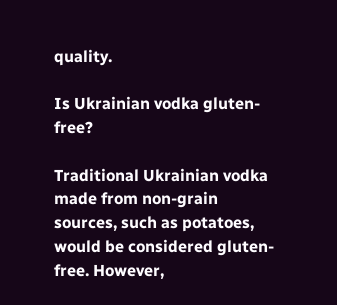quality.

Is Ukrainian vodka gluten-free?

Traditional Ukrainian vodka made from non-grain sources, such as potatoes, would be considered gluten-free. However,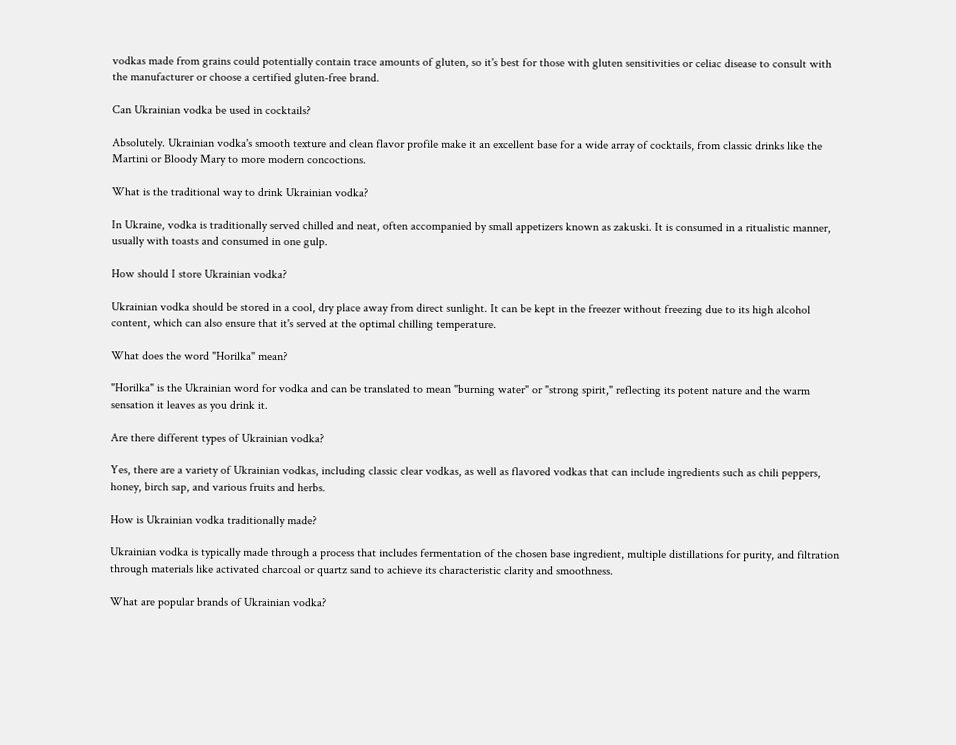vodkas made from grains could potentially contain trace amounts of gluten, so it's best for those with gluten sensitivities or celiac disease to consult with the manufacturer or choose a certified gluten-free brand.

Can Ukrainian vodka be used in cocktails?

Absolutely. Ukrainian vodka's smooth texture and clean flavor profile make it an excellent base for a wide array of cocktails, from classic drinks like the Martini or Bloody Mary to more modern concoctions.

What is the traditional way to drink Ukrainian vodka?

In Ukraine, vodka is traditionally served chilled and neat, often accompanied by small appetizers known as zakuski. It is consumed in a ritualistic manner, usually with toasts and consumed in one gulp.

How should I store Ukrainian vodka?

Ukrainian vodka should be stored in a cool, dry place away from direct sunlight. It can be kept in the freezer without freezing due to its high alcohol content, which can also ensure that it's served at the optimal chilling temperature.

What does the word "Horilka" mean?

"Horilka" is the Ukrainian word for vodka and can be translated to mean "burning water" or "strong spirit," reflecting its potent nature and the warm sensation it leaves as you drink it.

Are there different types of Ukrainian vodka?

Yes, there are a variety of Ukrainian vodkas, including classic clear vodkas, as well as flavored vodkas that can include ingredients such as chili peppers, honey, birch sap, and various fruits and herbs.

How is Ukrainian vodka traditionally made?

Ukrainian vodka is typically made through a process that includes fermentation of the chosen base ingredient, multiple distillations for purity, and filtration through materials like activated charcoal or quartz sand to achieve its characteristic clarity and smoothness.

What are popular brands of Ukrainian vodka?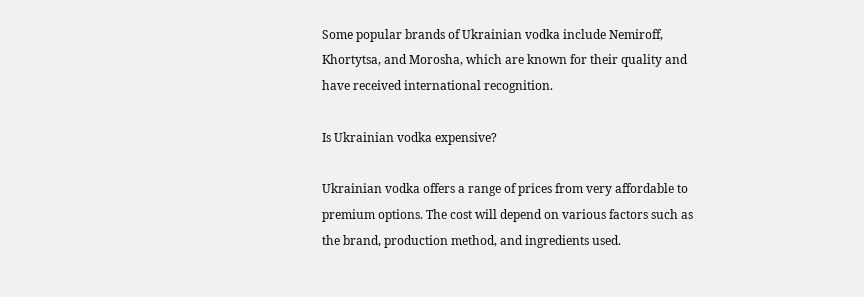Some popular brands of Ukrainian vodka include Nemiroff, Khortytsa, and Morosha, which are known for their quality and have received international recognition.

Is Ukrainian vodka expensive?

Ukrainian vodka offers a range of prices from very affordable to premium options. The cost will depend on various factors such as the brand, production method, and ingredients used.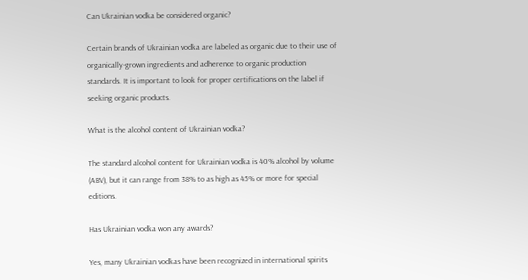Can Ukrainian vodka be considered organic?

Certain brands of Ukrainian vodka are labeled as organic due to their use of organically-grown ingredients and adherence to organic production standards. It is important to look for proper certifications on the label if seeking organic products.

What is the alcohol content of Ukrainian vodka?

The standard alcohol content for Ukrainian vodka is 40% alcohol by volume (ABV), but it can range from 38% to as high as 45% or more for special editions.

Has Ukrainian vodka won any awards?

Yes, many Ukrainian vodkas have been recognized in international spirits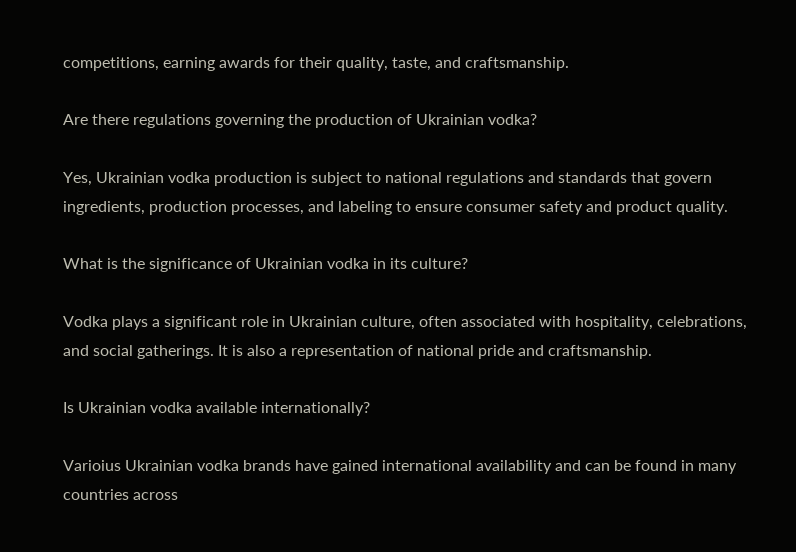competitions, earning awards for their quality, taste, and craftsmanship.

Are there regulations governing the production of Ukrainian vodka?

Yes, Ukrainian vodka production is subject to national regulations and standards that govern ingredients, production processes, and labeling to ensure consumer safety and product quality.

What is the significance of Ukrainian vodka in its culture?

Vodka plays a significant role in Ukrainian culture, often associated with hospitality, celebrations, and social gatherings. It is also a representation of national pride and craftsmanship.

Is Ukrainian vodka available internationally?

Varioius Ukrainian vodka brands have gained international availability and can be found in many countries across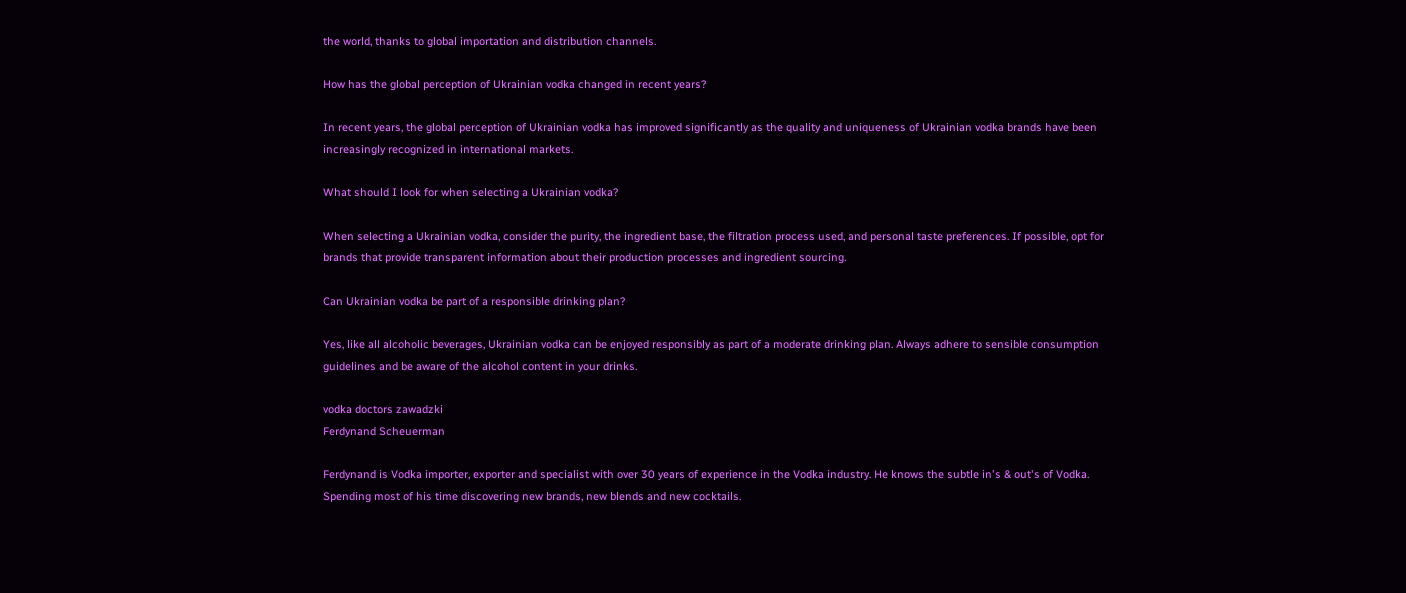the world, thanks to global importation and distribution channels.

How has the global perception of Ukrainian vodka changed in recent years?

In recent years, the global perception of Ukrainian vodka has improved significantly as the quality and uniqueness of Ukrainian vodka brands have been increasingly recognized in international markets.

What should I look for when selecting a Ukrainian vodka?

When selecting a Ukrainian vodka, consider the purity, the ingredient base, the filtration process used, and personal taste preferences. If possible, opt for brands that provide transparent information about their production processes and ingredient sourcing.

Can Ukrainian vodka be part of a responsible drinking plan?

Yes, like all alcoholic beverages, Ukrainian vodka can be enjoyed responsibly as part of a moderate drinking plan. Always adhere to sensible consumption guidelines and be aware of the alcohol content in your drinks.

vodka doctors zawadzki
Ferdynand Scheuerman

Ferdynand is Vodka importer, exporter and specialist with over 30 years of experience in the Vodka industry. He knows the subtle in's & out's of Vodka. Spending most of his time discovering new brands, new blends and new cocktails.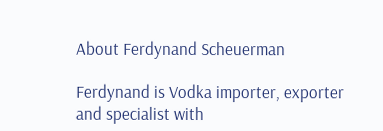About Ferdynand Scheuerman

Ferdynand is Vodka importer, exporter and specialist with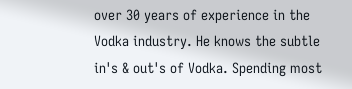over 30 years of experience in the Vodka industry. He knows the subtle in's & out's of Vodka. Spending most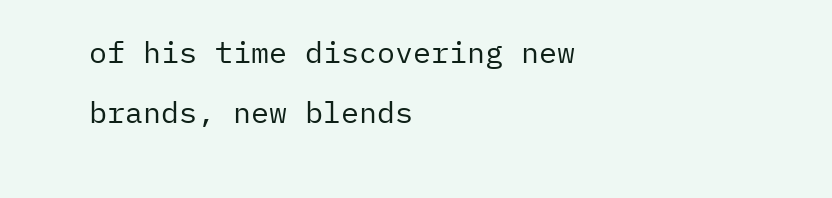of his time discovering new brands, new blends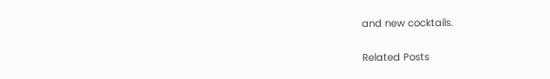and new cocktails.

Related Posts